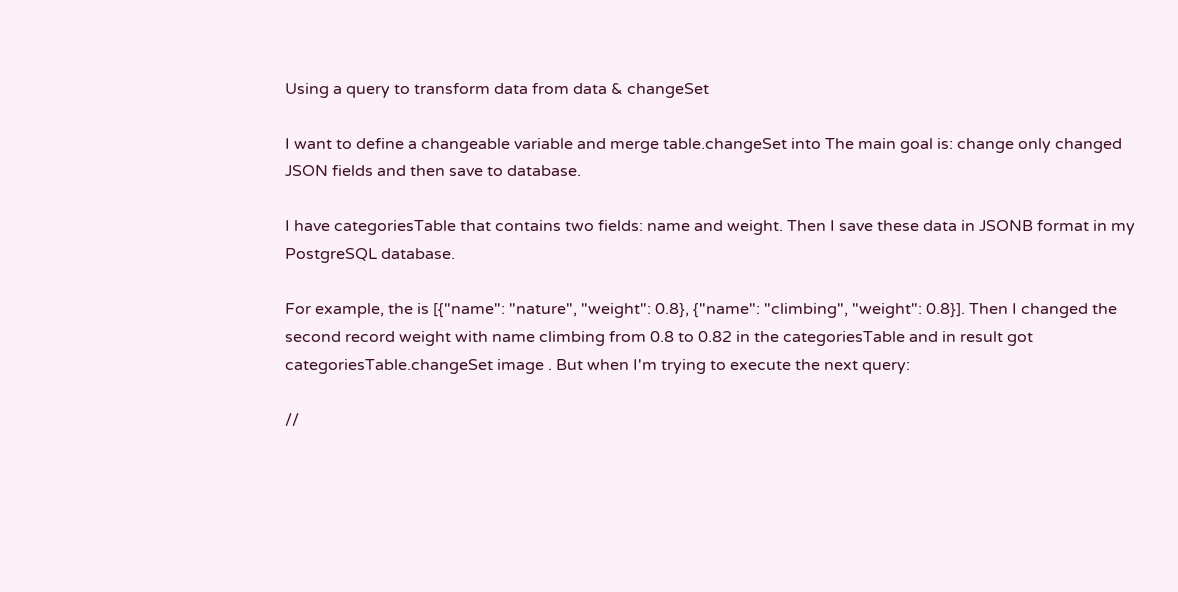Using a query to transform data from data & changeSet

I want to define a changeable variable and merge table.changeSet into The main goal is: change only changed JSON fields and then save to database.

I have categoriesTable that contains two fields: name and weight. Then I save these data in JSONB format in my PostgreSQL database.

For example, the is [{"name": "nature", "weight": 0.8}, {"name": "climbing", "weight": 0.8}]. Then I changed the second record weight with name climbing from 0.8 to 0.82 in the categoriesTable and in result got categoriesTable.changeSet image . But when I'm trying to execute the next query:

//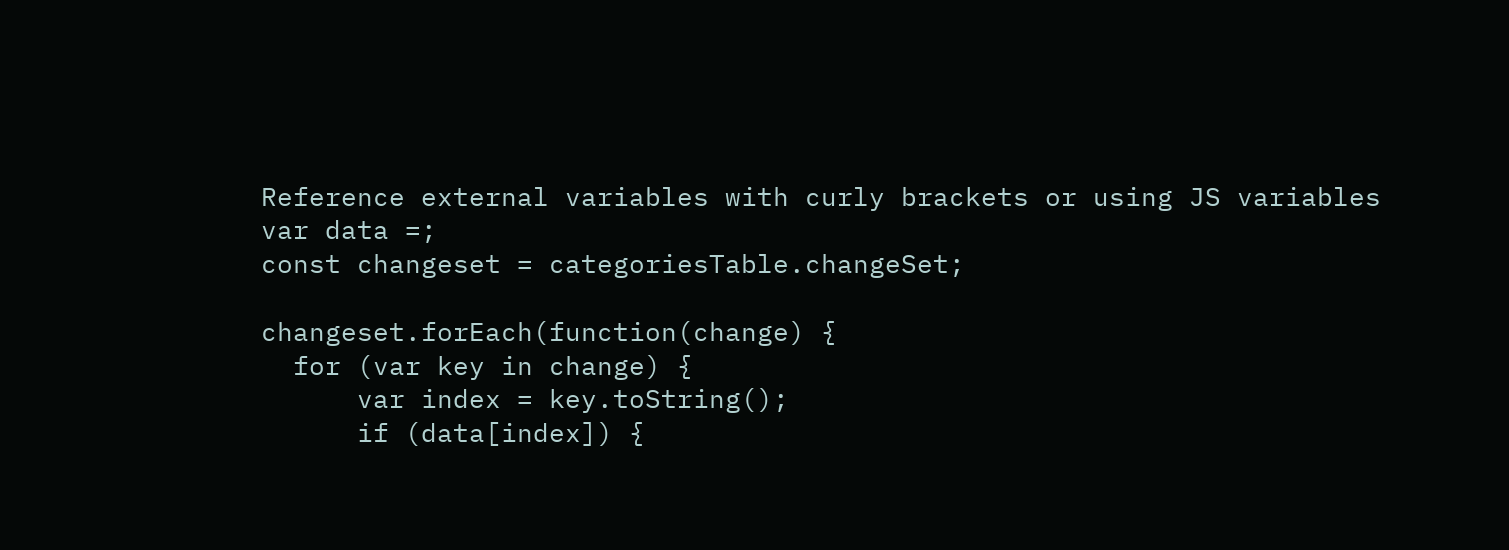Reference external variables with curly brackets or using JS variables
var data =;
const changeset = categoriesTable.changeSet;

changeset.forEach(function(change) {
  for (var key in change) {
      var index = key.toString();
      if (data[index]) {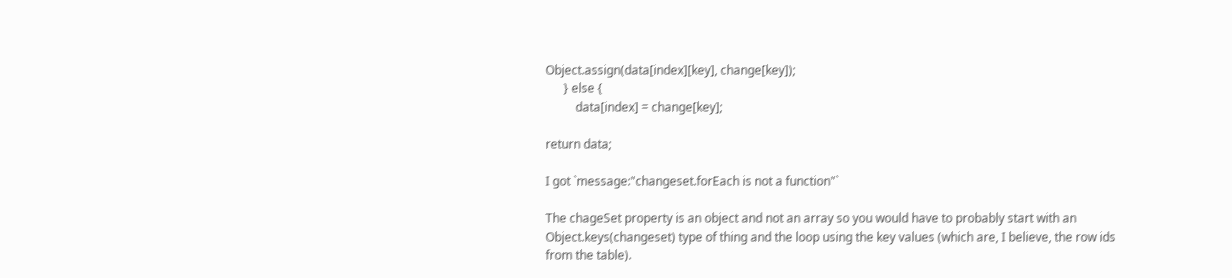Object.assign(data[index][key], change[key]);
      } else {
          data[index] = change[key];

return data;

I got `message:"changeset.forEach is not a function"`

The chageSet property is an object and not an array so you would have to probably start with an Object.keys(changeset) type of thing and the loop using the key values (which are, I believe, the row ids from the table).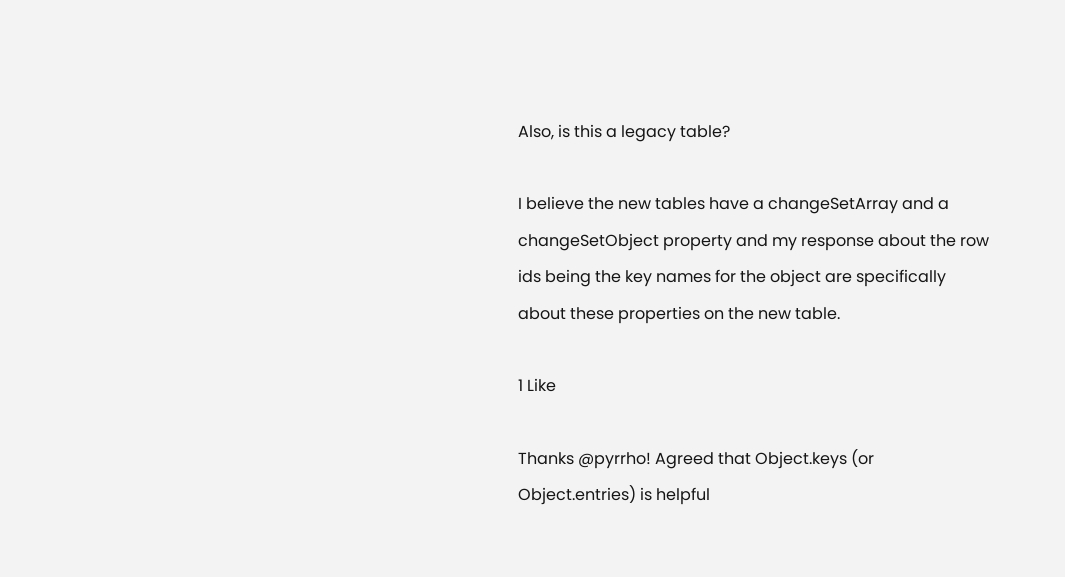Also, is this a legacy table?

I believe the new tables have a changeSetArray and a changeSetObject property and my response about the row ids being the key names for the object are specifically about these properties on the new table.

1 Like

Thanks @pyrrho! Agreed that Object.keys (or Object.entries) is helpful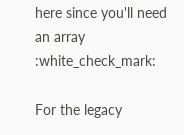here since you'll need an array :white_check_mark:

For the legacy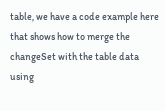table, we have a code example here that shows how to merge the changeSet with the table data using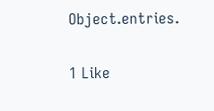Object.entries.

1 Like